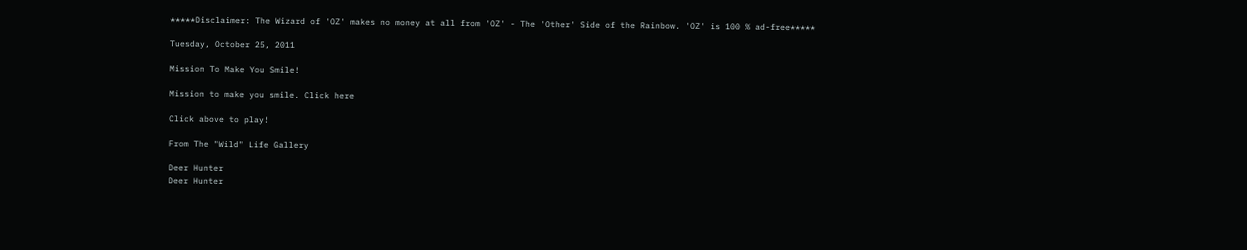*****Disclaimer: The Wizard of 'OZ' makes no money at all from 'OZ' - The 'Other' Side of the Rainbow. 'OZ' is 100 % ad-free*****

Tuesday, October 25, 2011

Mission To Make You Smile!

Mission to make you smile. Click here

Click above to play!

From The "Wild" Life Gallery

Deer Hunter
Deer Hunter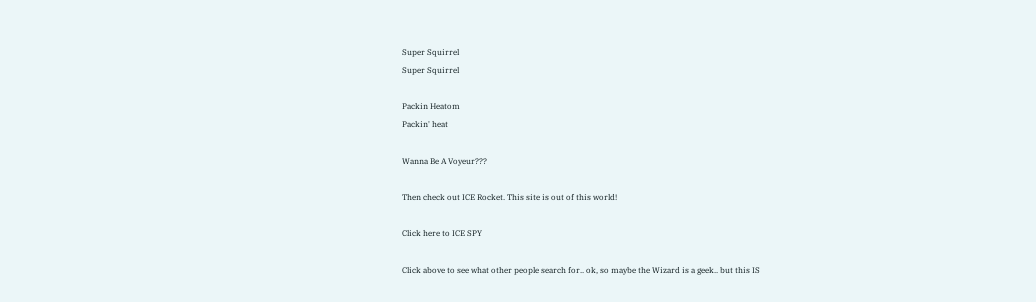Super Squirrel
Super Squirrel

Packin Heatom
Packin' heat

Wanna Be A Voyeur???

Then check out ICE Rocket. This site is out of this world!

Click here to ICE SPY

Click above to see what other people search for.. ok, so maybe the Wizard is a geek.. but this IS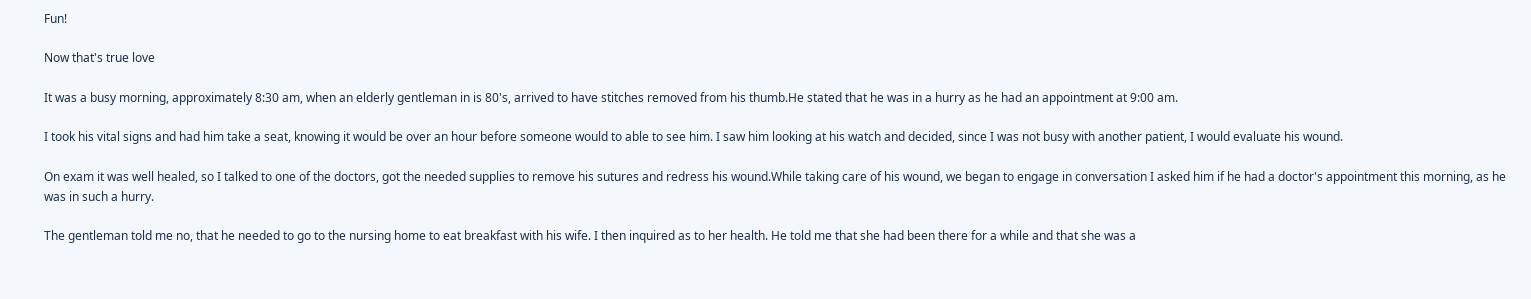Fun!

Now that's true love

It was a busy morning, approximately 8:30 am, when an elderly gentleman in is 80's, arrived to have stitches removed from his thumb.He stated that he was in a hurry as he had an appointment at 9:00 am.

I took his vital signs and had him take a seat, knowing it would be over an hour before someone would to able to see him. I saw him looking at his watch and decided, since I was not busy with another patient, I would evaluate his wound.

On exam it was well healed, so I talked to one of the doctors, got the needed supplies to remove his sutures and redress his wound.While taking care of his wound, we began to engage in conversation I asked him if he had a doctor's appointment this morning, as he was in such a hurry.

The gentleman told me no, that he needed to go to the nursing home to eat breakfast with his wife. I then inquired as to her health. He told me that she had been there for a while and that she was a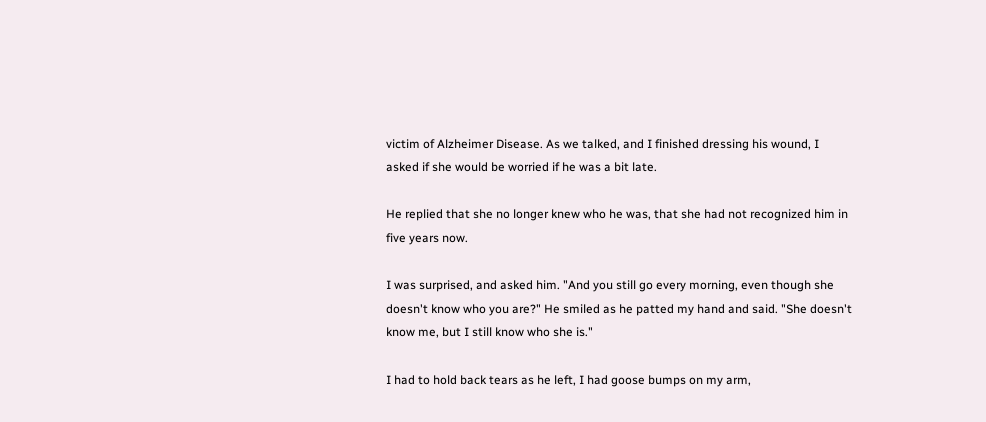victim of Alzheimer Disease. As we talked, and I finished dressing his wound, I asked if she would be worried if he was a bit late.

He replied that she no longer knew who he was, that she had not recognized him in five years now.

I was surprised, and asked him. "And you still go every morning, even though she doesn't know who you are?" He smiled as he patted my hand and said. "She doesn't know me, but I still know who she is."

I had to hold back tears as he left, I had goose bumps on my arm,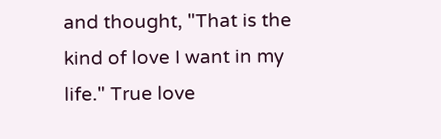and thought, "That is the kind of love I want in my life." True love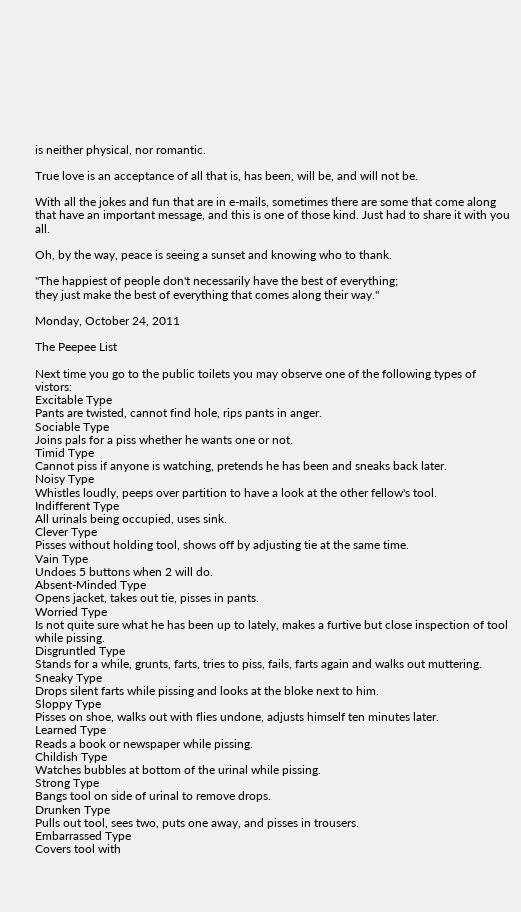is neither physical, nor romantic.

True love is an acceptance of all that is, has been, will be, and will not be.

With all the jokes and fun that are in e-mails, sometimes there are some that come along that have an important message, and this is one of those kind. Just had to share it with you all.

Oh, by the way, peace is seeing a sunset and knowing who to thank.

"The happiest of people don't necessarily have the best of everything;
they just make the best of everything that comes along their way."

Monday, October 24, 2011

The Peepee List

Next time you go to the public toilets you may observe one of the following types of vistors:
Excitable Type
Pants are twisted, cannot find hole, rips pants in anger.
Sociable Type
Joins pals for a piss whether he wants one or not.
Timid Type
Cannot piss if anyone is watching, pretends he has been and sneaks back later.
Noisy Type
Whistles loudly, peeps over partition to have a look at the other fellow's tool.
Indifferent Type
All urinals being occupied, uses sink.
Clever Type
Pisses without holding tool, shows off by adjusting tie at the same time.
Vain Type
Undoes 5 buttons when 2 will do.
Absent-Minded Type
Opens jacket, takes out tie, pisses in pants.
Worried Type
Is not quite sure what he has been up to lately, makes a furtive but close inspection of tool while pissing.
Disgruntled Type
Stands for a while, grunts, farts, tries to piss, fails, farts again and walks out muttering.
Sneaky Type
Drops silent farts while pissing and looks at the bloke next to him.
Sloppy Type
Pisses on shoe, walks out with flies undone, adjusts himself ten minutes later.
Learned Type
Reads a book or newspaper while pissing.
Childish Type
Watches bubbles at bottom of the urinal while pissing.
Strong Type
Bangs tool on side of urinal to remove drops.
Drunken Type
Pulls out tool, sees two, puts one away, and pisses in trousers.
Embarrassed Type
Covers tool with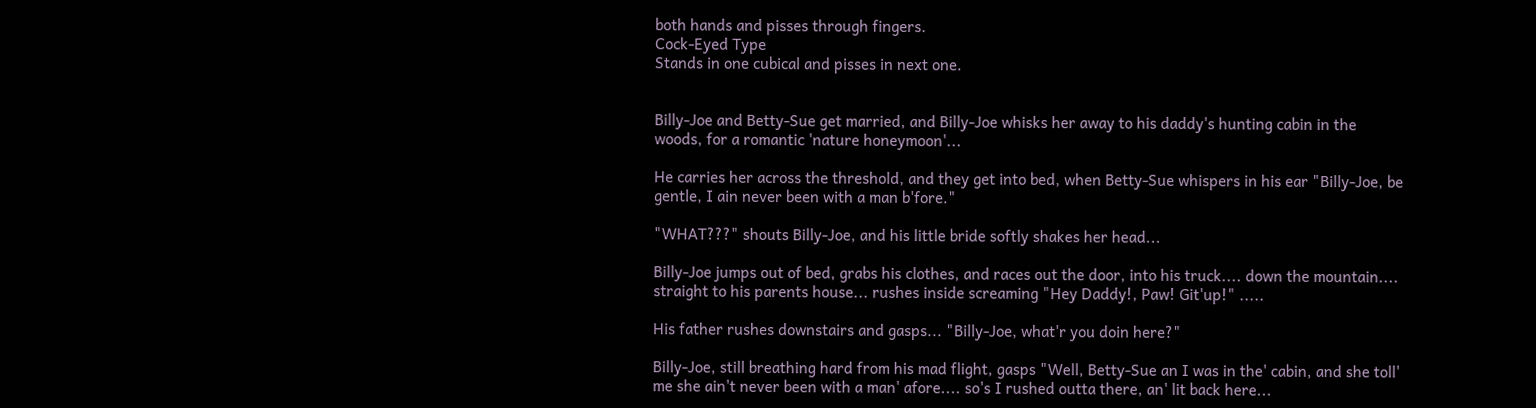both hands and pisses through fingers.
Cock-Eyed Type
Stands in one cubical and pisses in next one.


Billy-Joe and Betty-Sue get married, and Billy-Joe whisks her away to his daddy's hunting cabin in the woods, for a romantic 'nature honeymoon'...

He carries her across the threshold, and they get into bed, when Betty-Sue whispers in his ear "Billy-Joe, be gentle, I ain never been with a man b'fore."

"WHAT???" shouts Billy-Joe, and his little bride softly shakes her head...

Billy-Joe jumps out of bed, grabs his clothes, and races out the door, into his truck.... down the mountain.... straight to his parents house... rushes inside screaming "Hey Daddy!, Paw! Git'up!" .....

His father rushes downstairs and gasps... "Billy-Joe, what'r you doin here?"

Billy-Joe, still breathing hard from his mad flight, gasps "Well, Betty-Sue an I was in the' cabin, and she toll' me she ain't never been with a man' afore.... so's I rushed outta there, an' lit back here...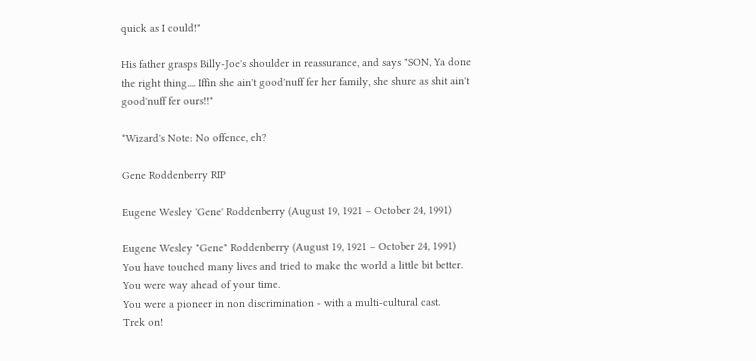quick as I could!"

His father grasps Billy-Joe's shoulder in reassurance, and says "SON, Ya done the right thing.... Iffin she ain't good'nuff fer her family, she shure as shit ain't good'nuff fer ours!!"

*Wizard's Note: No offence, eh?

Gene Roddenberry RIP

Eugene Wesley 'Gene' Roddenberry (August 19, 1921 – October 24, 1991)

Eugene Wesley "Gene" Roddenberry (August 19, 1921 – October 24, 1991)
You have touched many lives and tried to make the world a little bit better.
You were way ahead of your time.
You were a pioneer in non discrimination - with a multi-cultural cast.
Trek on!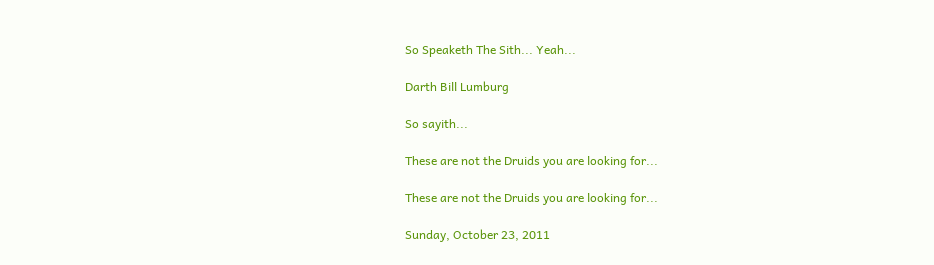So Speaketh The Sith... Yeah...

Darth Bill Lumburg

So sayith...

These are not the Druids you are looking for...

These are not the Druids you are looking for...

Sunday, October 23, 2011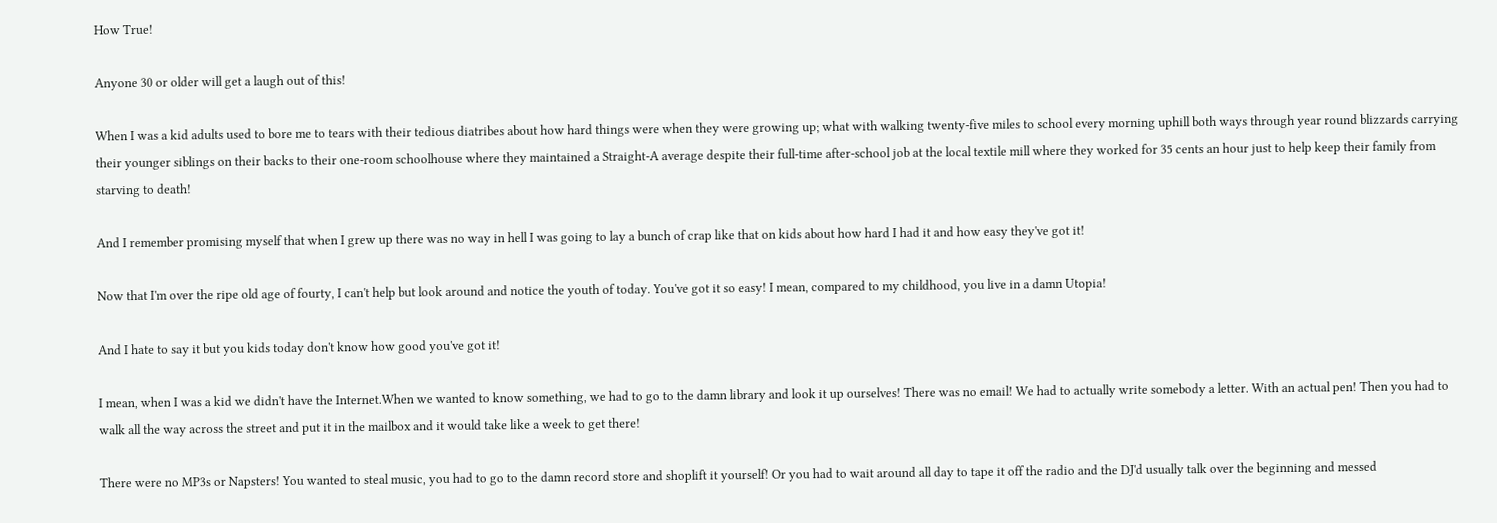How True!

Anyone 30 or older will get a laugh out of this!

When I was a kid adults used to bore me to tears with their tedious diatribes about how hard things were when they were growing up; what with walking twenty-five miles to school every morning uphill both ways through year round blizzards carrying their younger siblings on their backs to their one-room schoolhouse where they maintained a Straight-A average despite their full-time after-school job at the local textile mill where they worked for 35 cents an hour just to help keep their family from
starving to death!

And I remember promising myself that when I grew up there was no way in hell I was going to lay a bunch of crap like that on kids about how hard I had it and how easy they've got it!

Now that I'm over the ripe old age of fourty, I can't help but look around and notice the youth of today. You've got it so easy! I mean, compared to my childhood, you live in a damn Utopia!

And I hate to say it but you kids today don't know how good you've got it!

I mean, when I was a kid we didn't have the Internet.When we wanted to know something, we had to go to the damn library and look it up ourselves! There was no email! We had to actually write somebody a letter. With an actual pen! Then you had to walk all the way across the street and put it in the mailbox and it would take like a week to get there!

There were no MP3s or Napsters! You wanted to steal music, you had to go to the damn record store and shoplift it yourself! Or you had to wait around all day to tape it off the radio and the DJ'd usually talk over the beginning and messed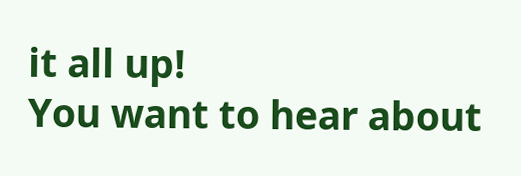it all up!
You want to hear about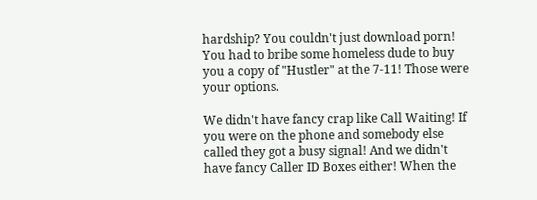hardship? You couldn't just download porn! You had to bribe some homeless dude to buy you a copy of "Hustler" at the 7-11! Those were your options.

We didn't have fancy crap like Call Waiting! If you were on the phone and somebody else called they got a busy signal! And we didn't have fancy Caller ID Boxes either! When the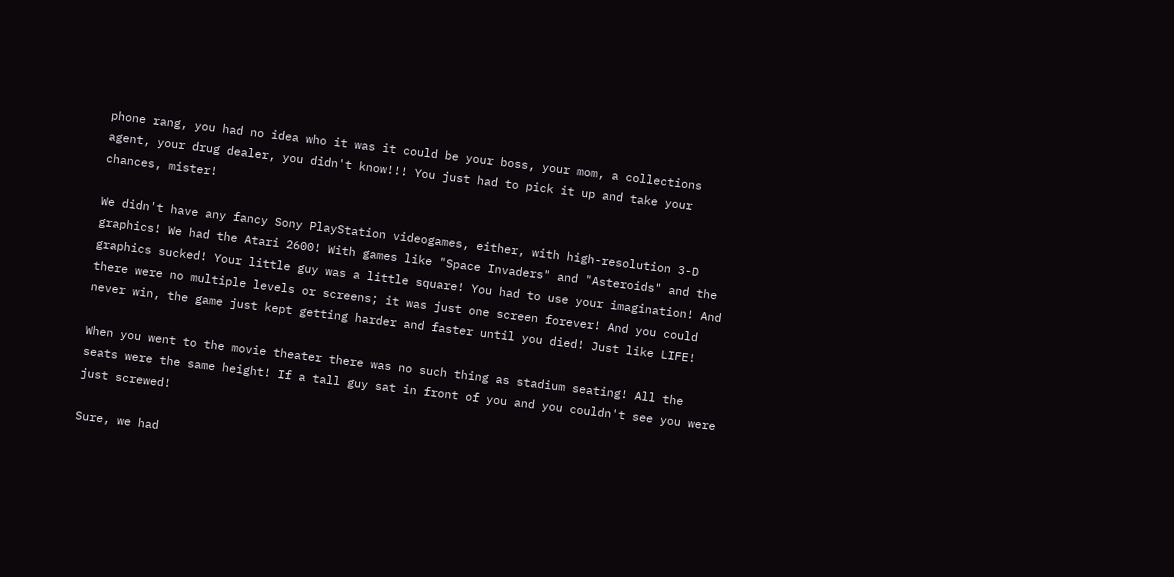phone rang, you had no idea who it was it could be your boss, your mom, a collections agent, your drug dealer, you didn't know!!! You just had to pick it up and take your chances, mister!

We didn't have any fancy Sony PlayStation videogames, either, with high-resolution 3-D graphics! We had the Atari 2600! With games like "Space Invaders" and "Asteroids" and the graphics sucked! Your little guy was a little square! You had to use your imagination! And there were no multiple levels or screens; it was just one screen forever! And you could never win, the game just kept getting harder and faster until you died! Just like LIFE!

When you went to the movie theater there was no such thing as stadium seating! All the seats were the same height! If a tall guy sat in front of you and you couldn't see you were just screwed!

Sure, we had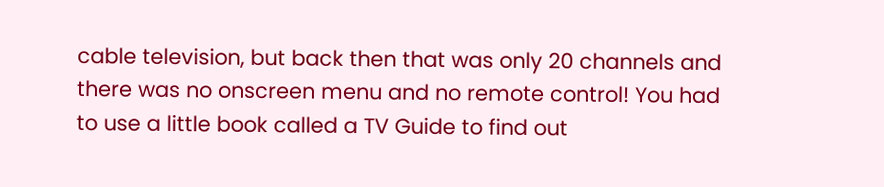cable television, but back then that was only 20 channels and there was no onscreen menu and no remote control! You had to use a little book called a TV Guide to find out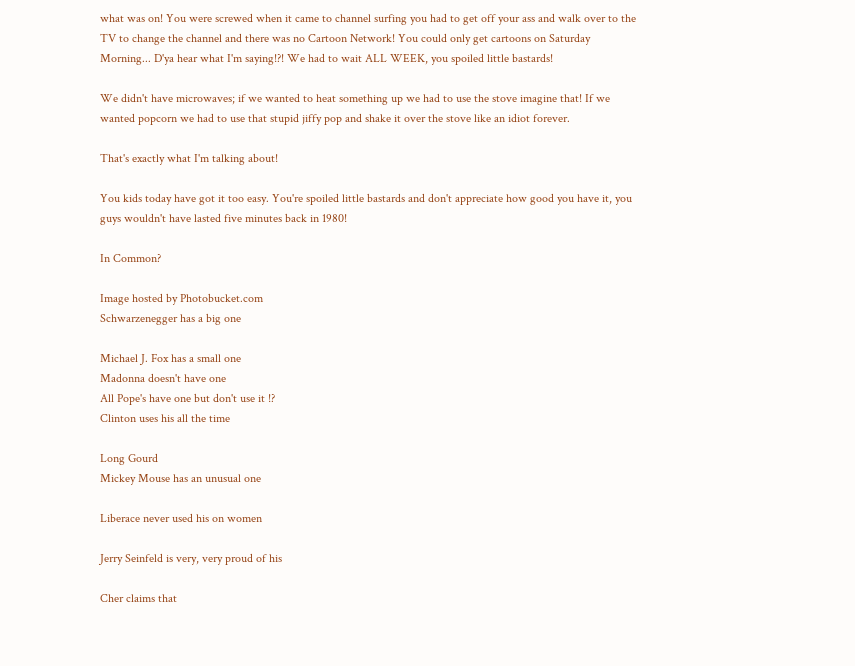what was on! You were screwed when it came to channel surfing you had to get off your ass and walk over to the TV to change the channel and there was no Cartoon Network! You could only get cartoons on Saturday Morning... D'ya hear what I'm saying!?! We had to wait ALL WEEK, you spoiled little bastards!

We didn't have microwaves; if we wanted to heat something up we had to use the stove imagine that! If we wanted popcorn we had to use that stupid jiffy pop and shake it over the stove like an idiot forever.

That's exactly what I'm talking about!

You kids today have got it too easy. You're spoiled little bastards and don't appreciate how good you have it, you guys wouldn't have lasted five minutes back in 1980!

In Common?

Image hosted by Photobucket.com
Schwarzenegger has a big one

Michael J. Fox has a small one
Madonna doesn't have one
All Pope's have one but don't use it !?
Clinton uses his all the time

Long Gourd
Mickey Mouse has an unusual one

Liberace never used his on women

Jerry Seinfeld is very, very proud of his

Cher claims that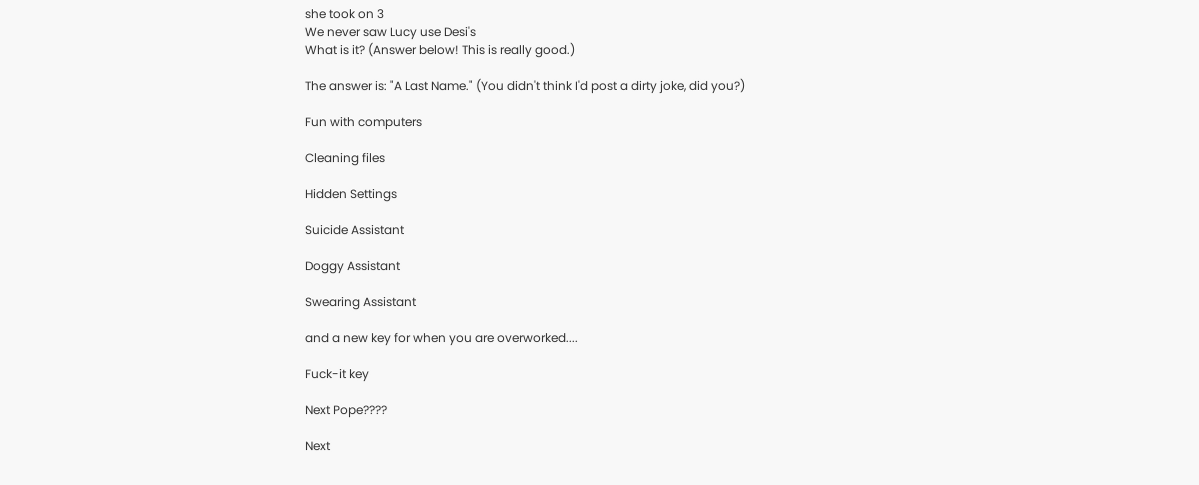she took on 3
We never saw Lucy use Desi's
What is it? (Answer below! This is really good.)

The answer is: "A Last Name." (You didn't think I'd post a dirty joke, did you?)

Fun with computers

Cleaning files

Hidden Settings

Suicide Assistant

Doggy Assistant

Swearing Assistant

and a new key for when you are overworked....

Fuck-it key

Next Pope????

Next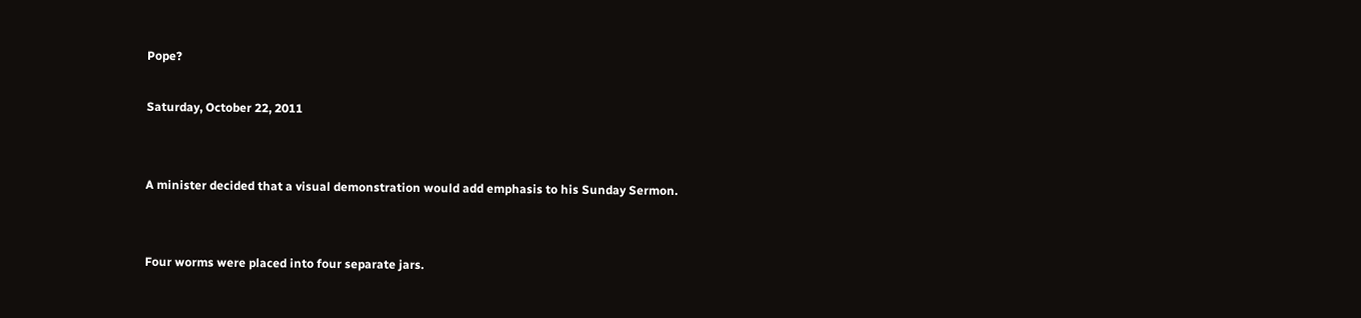Pope?

Saturday, October 22, 2011


A minister decided that a visual demonstration would add emphasis to his Sunday Sermon.


Four worms were placed into four separate jars.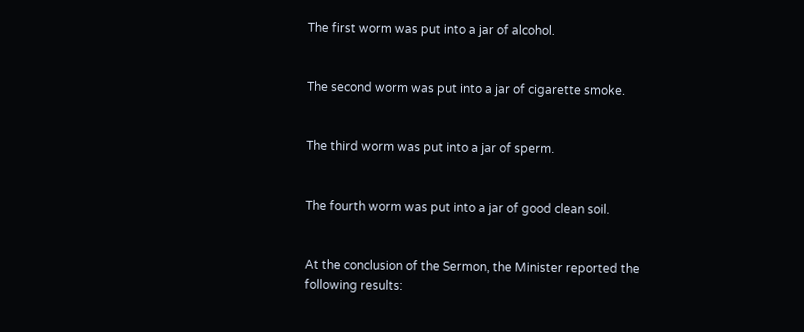The first worm was put into a jar of alcohol.


The second worm was put into a jar of cigarette smoke.


The third worm was put into a jar of sperm.


The fourth worm was put into a jar of good clean soil.


At the conclusion of the Sermon, the Minister reported the following results: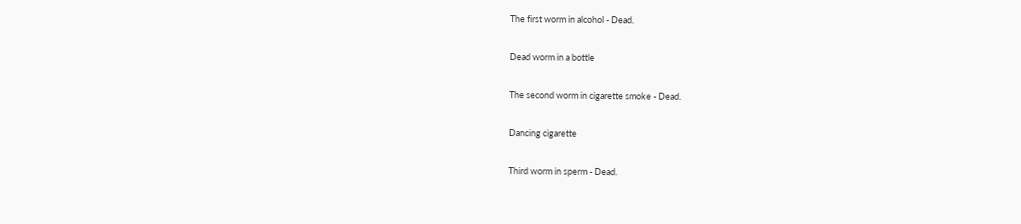The first worm in alcohol - Dead.

Dead worm in a bottle

The second worm in cigarette smoke - Dead.

Dancing cigarette

Third worm in sperm - Dead.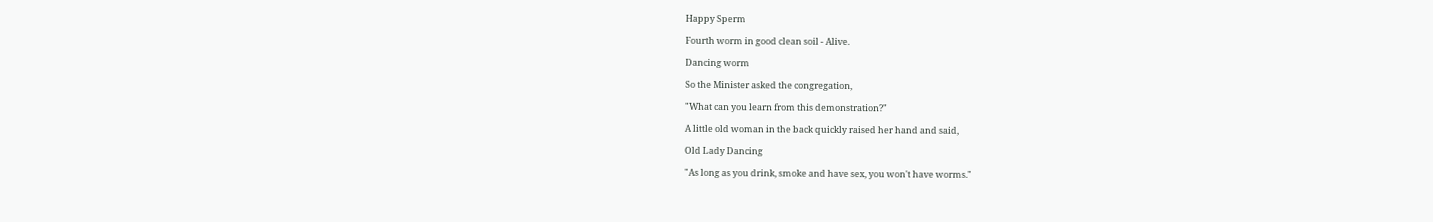Happy Sperm

Fourth worm in good clean soil - Alive.

Dancing worm

So the Minister asked the congregation,

"What can you learn from this demonstration?"

A little old woman in the back quickly raised her hand and said,

Old Lady Dancing

"As long as you drink, smoke and have sex, you won't have worms."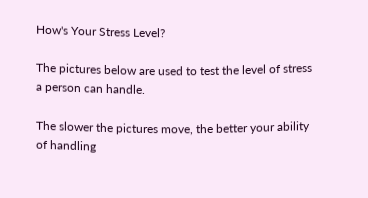How's Your Stress Level?

The pictures below are used to test the level of stress a person can handle.

The slower the pictures move, the better your ability of handling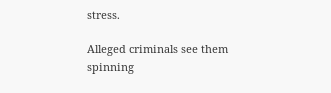stress.

Alleged criminals see them spinning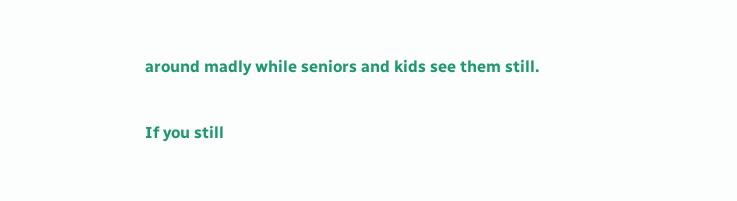around madly while seniors and kids see them still.

If you still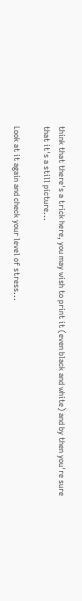think that there's a trick here, you may wish to print it (even black and white) and by then you're sure that it's a still picture...

Look at it again and check your level of stress...